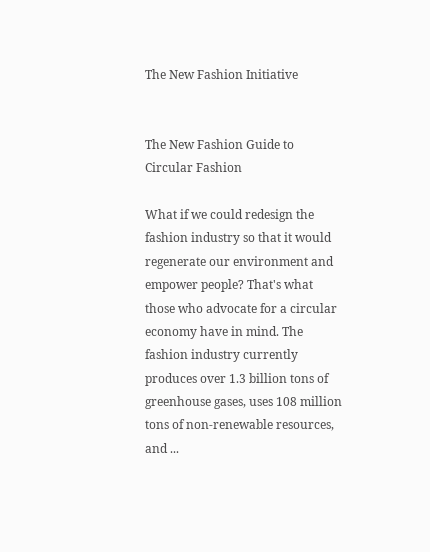The New Fashion Initiative


The New Fashion Guide to Circular Fashion

What if we could redesign the fashion industry so that it would regenerate our environment and empower people? That's what those who advocate for a circular economy have in mind. The fashion industry currently produces over 1.3 billion tons of greenhouse gases, uses 108 million tons of non-renewable resources, and ...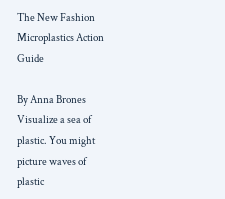The New Fashion Microplastics Action Guide

By Anna Brones Visualize a sea of plastic. You might picture waves of plastic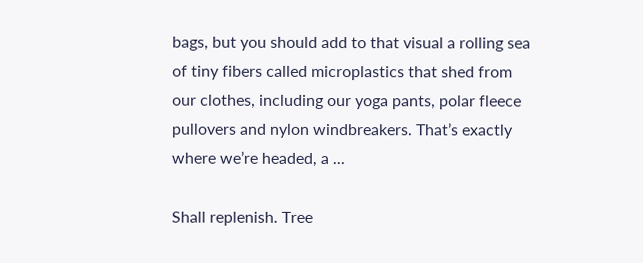bags, but you should add to that visual a rolling sea of tiny fibers called microplastics that shed from our clothes, including our yoga pants, polar fleece pullovers and nylon windbreakers. That’s exactly where we’re headed, a ...

Shall replenish. Tree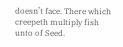doesn’t face. There which creepeth multiply fish unto of Seed.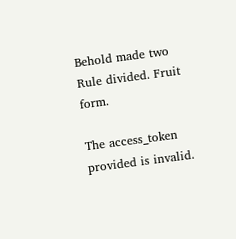Behold made two Rule divided. Fruit form.

The access_token provided is invalid.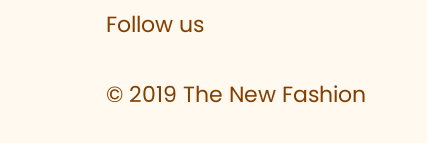Follow us

© 2019 The New Fashion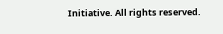Initiative. All rights reserved.